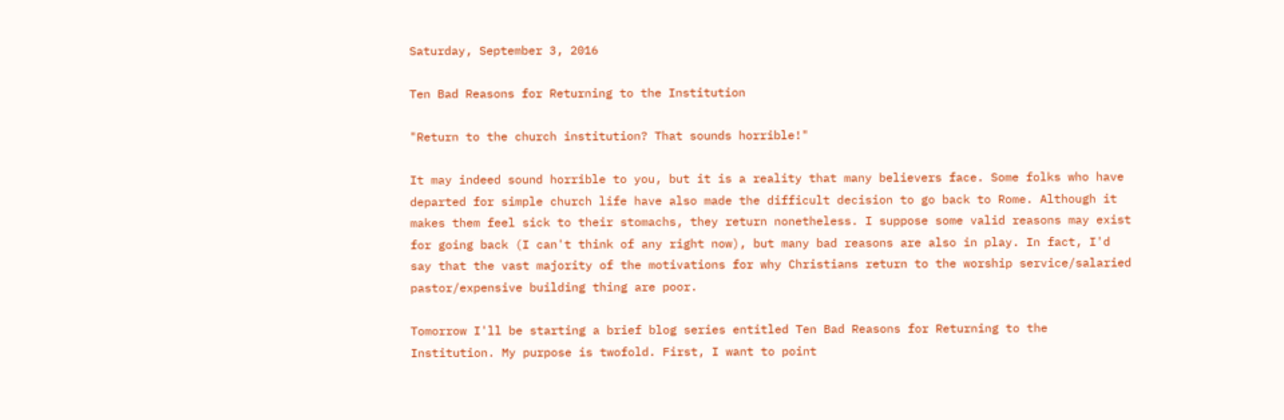Saturday, September 3, 2016

Ten Bad Reasons for Returning to the Institution

"Return to the church institution? That sounds horrible!"

It may indeed sound horrible to you, but it is a reality that many believers face. Some folks who have departed for simple church life have also made the difficult decision to go back to Rome. Although it makes them feel sick to their stomachs, they return nonetheless. I suppose some valid reasons may exist for going back (I can't think of any right now), but many bad reasons are also in play. In fact, I'd say that the vast majority of the motivations for why Christians return to the worship service/salaried pastor/expensive building thing are poor.

Tomorrow I'll be starting a brief blog series entitled Ten Bad Reasons for Returning to the Institution. My purpose is twofold. First, I want to point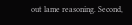out lame reasoning. Second,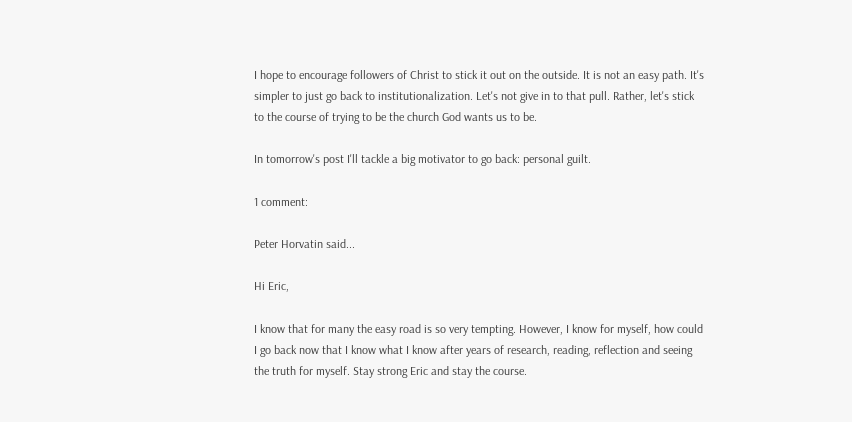I hope to encourage followers of Christ to stick it out on the outside. It is not an easy path. It's simpler to just go back to institutionalization. Let's not give in to that pull. Rather, let's stick to the course of trying to be the church God wants us to be.

In tomorrow's post I'll tackle a big motivator to go back: personal guilt.

1 comment:

Peter Horvatin said...

Hi Eric,

I know that for many the easy road is so very tempting. However, I know for myself, how could I go back now that I know what I know after years of research, reading, reflection and seeing the truth for myself. Stay strong Eric and stay the course.